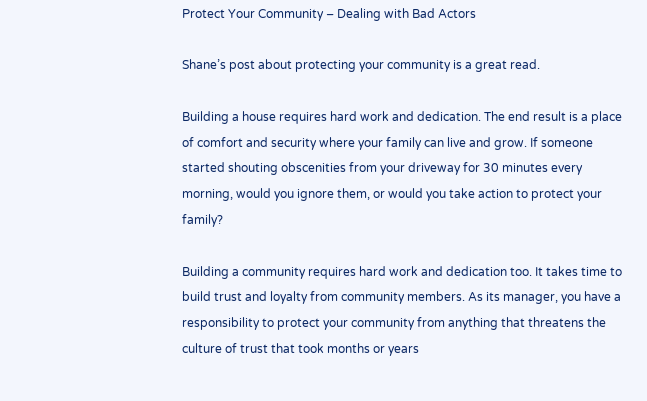Protect Your Community – Dealing with Bad Actors

Shane’s post about protecting your community is a great read.

Building a house requires hard work and dedication. The end result is a place of comfort and security where your family can live and grow. If someone started shouting obscenities from your driveway for 30 minutes every morning, would you ignore them, or would you take action to protect your family?

Building a community requires hard work and dedication too. It takes time to build trust and loyalty from community members. As its manager, you have a responsibility to protect your community from anything that threatens the culture of trust that took months or years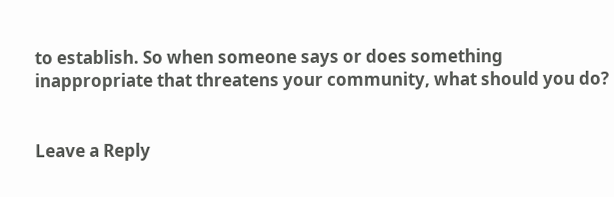to establish. So when someone says or does something inappropriate that threatens your community, what should you do?


Leave a Reply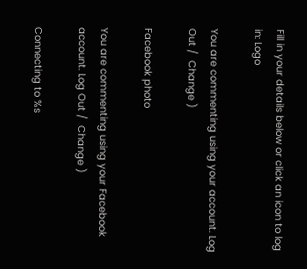Fill in your details below or click an icon to log in: Logo

You are commenting using your account. Log Out /  Change )

Facebook photo

You are commenting using your Facebook account. Log Out /  Change )

Connecting to %s